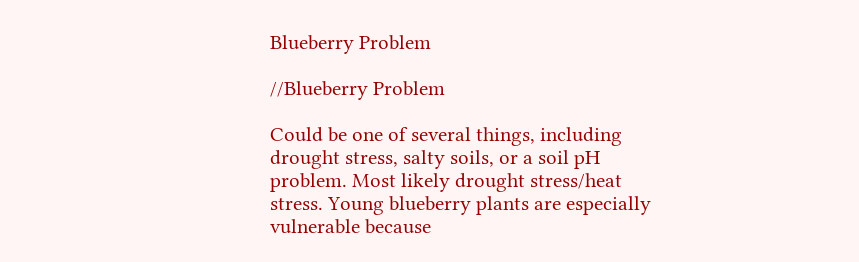Blueberry Problem

//Blueberry Problem

Could be one of several things, including drought stress, salty soils, or a soil pH problem. Most likely drought stress/heat stress. Young blueberry plants are especially vulnerable because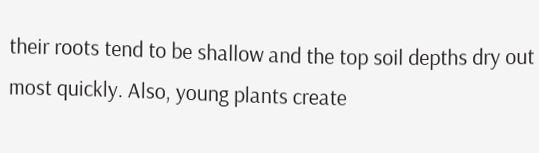their roots tend to be shallow and the top soil depths dry out most quickly. Also, young plants create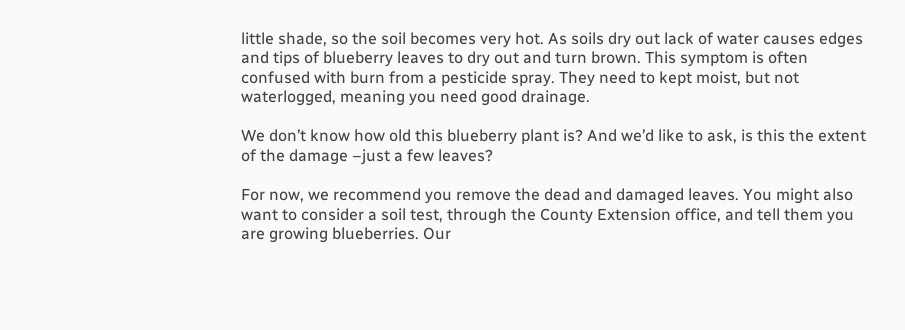little shade, so the soil becomes very hot. As soils dry out lack of water causes edges and tips of blueberry leaves to dry out and turn brown. This symptom is often confused with burn from a pesticide spray. They need to kept moist, but not waterlogged, meaning you need good drainage.

We don’t know how old this blueberry plant is? And we’d like to ask, is this the extent of the damage –just a few leaves?

For now, we recommend you remove the dead and damaged leaves. You might also want to consider a soil test, through the County Extension office, and tell them you are growing blueberries. Our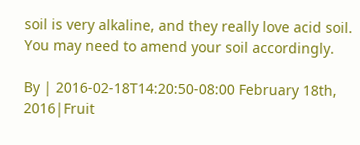soil is very alkaline, and they really love acid soil. You may need to amend your soil accordingly.

By | 2016-02-18T14:20:50-08:00 February 18th, 2016|Fruit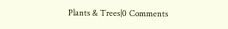Plants & Trees|0 Comments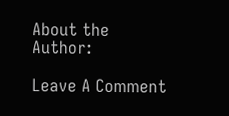About the Author:

Leave A Comment